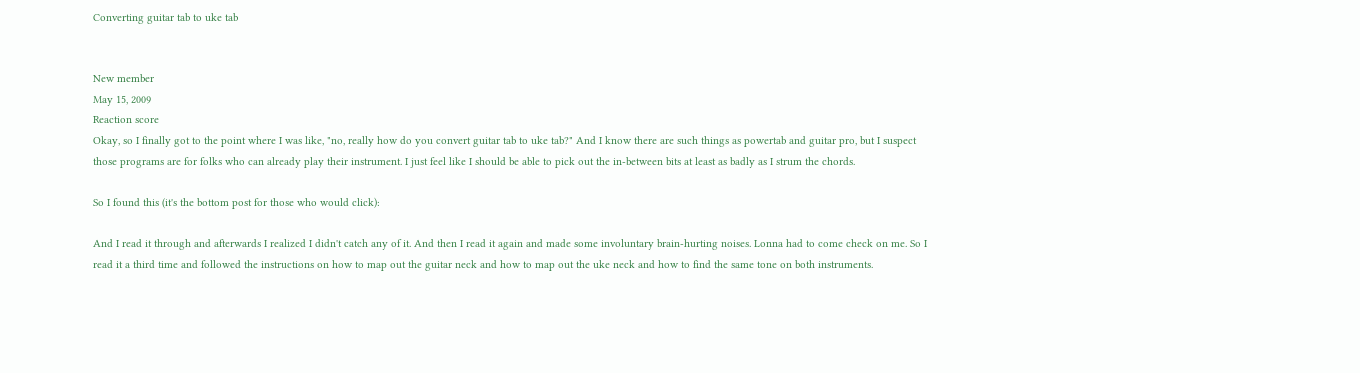Converting guitar tab to uke tab


New member
May 15, 2009
Reaction score
Okay, so I finally got to the point where I was like, "no, really how do you convert guitar tab to uke tab?" And I know there are such things as powertab and guitar pro, but I suspect those programs are for folks who can already play their instrument. I just feel like I should be able to pick out the in-between bits at least as badly as I strum the chords.

So I found this (it's the bottom post for those who would click):

And I read it through and afterwards I realized I didn't catch any of it. And then I read it again and made some involuntary brain-hurting noises. Lonna had to come check on me. So I read it a third time and followed the instructions on how to map out the guitar neck and how to map out the uke neck and how to find the same tone on both instruments.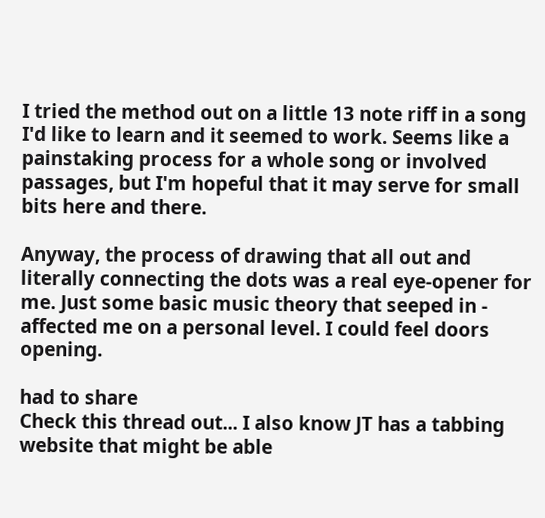I tried the method out on a little 13 note riff in a song I'd like to learn and it seemed to work. Seems like a painstaking process for a whole song or involved passages, but I'm hopeful that it may serve for small bits here and there.

Anyway, the process of drawing that all out and literally connecting the dots was a real eye-opener for me. Just some basic music theory that seeped in - affected me on a personal level. I could feel doors opening.

had to share
Check this thread out... I also know JT has a tabbing website that might be able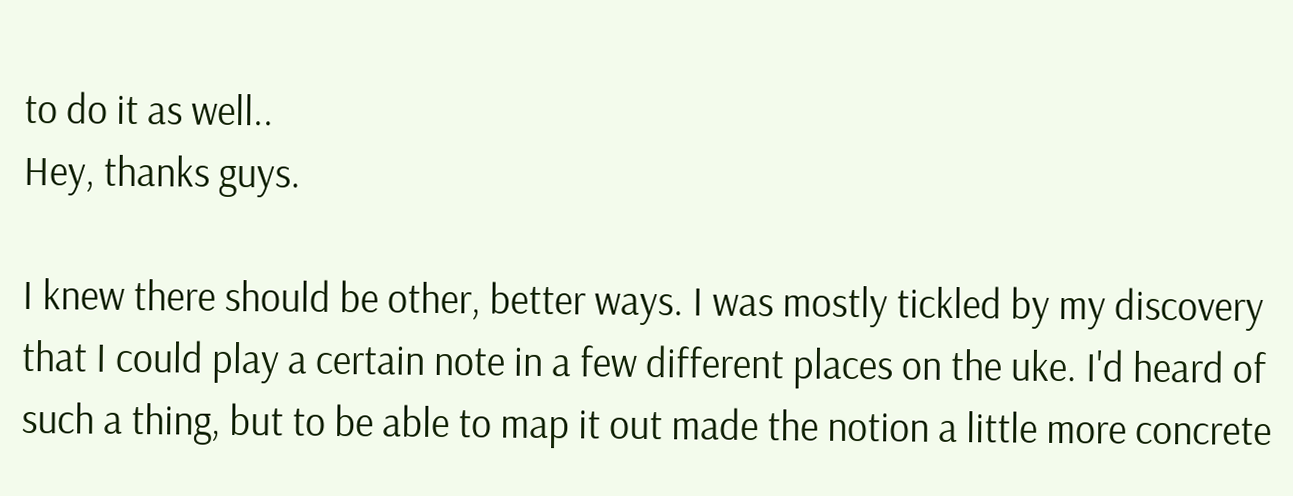to do it as well..
Hey, thanks guys.

I knew there should be other, better ways. I was mostly tickled by my discovery that I could play a certain note in a few different places on the uke. I'd heard of such a thing, but to be able to map it out made the notion a little more concrete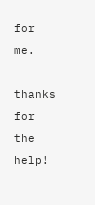for me.

thanks for the help!